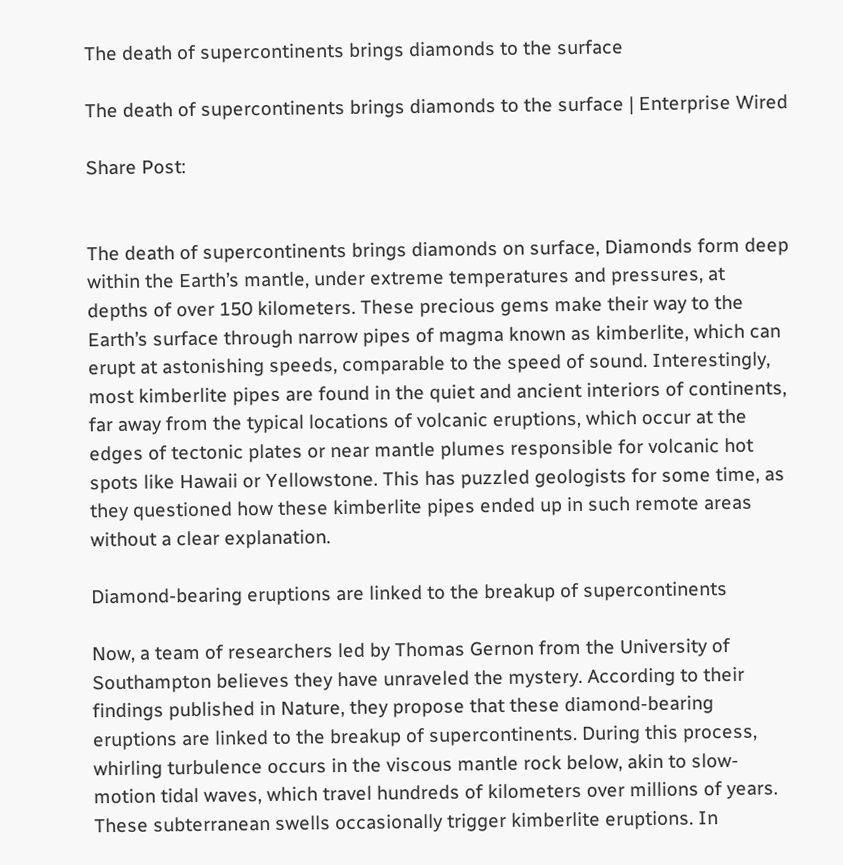The death of supercontinents brings diamonds to the surface

The death of supercontinents brings diamonds to the surface | Enterprise Wired

Share Post:


The death of supercontinents brings diamonds on surface, Diamonds form deep within the Earth’s mantle, under extreme temperatures and pressures, at depths of over 150 kilometers. These precious gems make their way to the Earth’s surface through narrow pipes of magma known as kimberlite, which can erupt at astonishing speeds, comparable to the speed of sound. Interestingly, most kimberlite pipes are found in the quiet and ancient interiors of continents, far away from the typical locations of volcanic eruptions, which occur at the edges of tectonic plates or near mantle plumes responsible for volcanic hot spots like Hawaii or Yellowstone. This has puzzled geologists for some time, as they questioned how these kimberlite pipes ended up in such remote areas without a clear explanation.

Diamond-bearing eruptions are linked to the breakup of supercontinents

Now, a team of researchers led by Thomas Gernon from the University of Southampton believes they have unraveled the mystery. According to their findings published in Nature, they propose that these diamond-bearing eruptions are linked to the breakup of supercontinents. During this process, whirling turbulence occurs in the viscous mantle rock below, akin to slow-motion tidal waves, which travel hundreds of kilometers over millions of years. These subterranean swells occasionally trigger kimberlite eruptions. In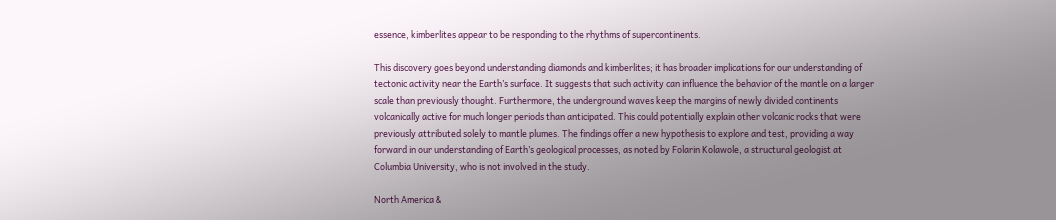essence, kimberlites appear to be responding to the rhythms of supercontinents.

This discovery goes beyond understanding diamonds and kimberlites; it has broader implications for our understanding of tectonic activity near the Earth’s surface. It suggests that such activity can influence the behavior of the mantle on a larger scale than previously thought. Furthermore, the underground waves keep the margins of newly divided continents volcanically active for much longer periods than anticipated. This could potentially explain other volcanic rocks that were previously attributed solely to mantle plumes. The findings offer a new hypothesis to explore and test, providing a way forward in our understanding of Earth’s geological processes, as noted by Folarin Kolawole, a structural geologist at Columbia University, who is not involved in the study.

North America &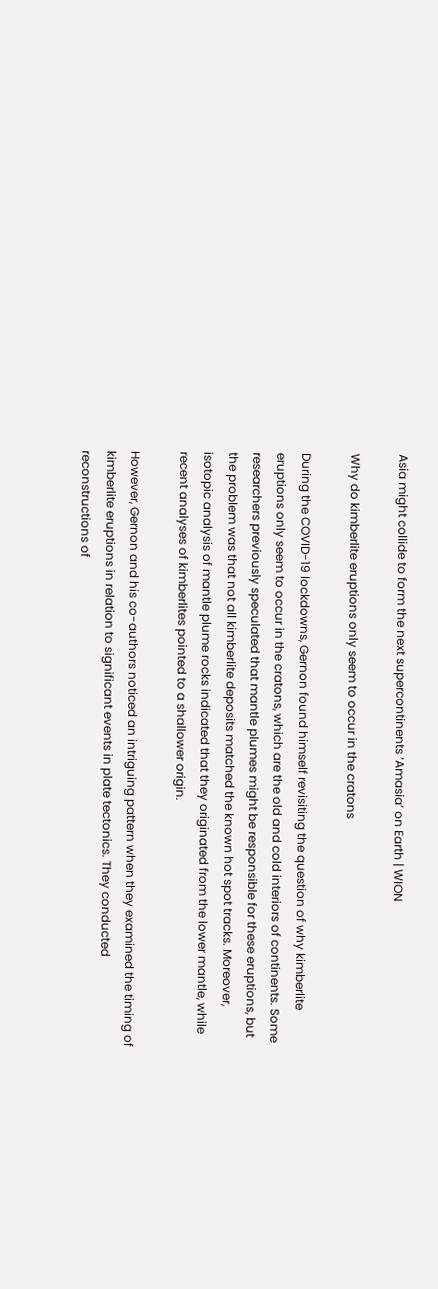Asia might collide to form the next supercontinents ‘Amasia’ on Earth | WION

Why do kimberlite eruptions only seem to occur in the cratons

During the COVID-19 lockdowns, Gernon found himself revisiting the question of why kimberlite eruptions only seem to occur in the cratons, which are the old and cold interiors of continents. Some researchers previously speculated that mantle plumes might be responsible for these eruptions, but the problem was that not all kimberlite deposits matched the known hot spot tracks. Moreover, isotopic analysis of mantle plume rocks indicated that they originated from the lower mantle, while recent analyses of kimberlites pointed to a shallower origin.

However, Gernon and his co-authors noticed an intriguing pattern when they examined the timing of kimberlite eruptions in relation to significant events in plate tectonics. They conducted reconstructions of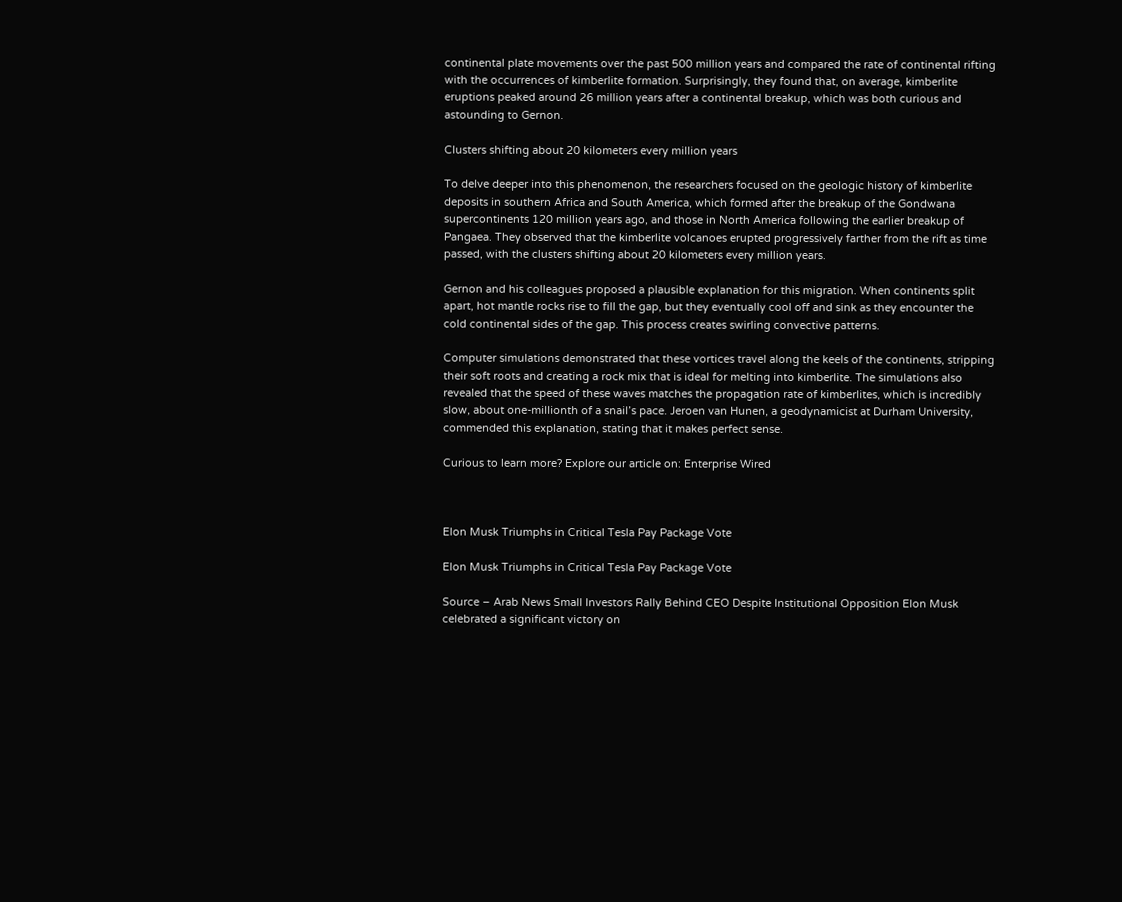continental plate movements over the past 500 million years and compared the rate of continental rifting with the occurrences of kimberlite formation. Surprisingly, they found that, on average, kimberlite eruptions peaked around 26 million years after a continental breakup, which was both curious and astounding to Gernon.

Clusters shifting about 20 kilometers every million years

To delve deeper into this phenomenon, the researchers focused on the geologic history of kimberlite deposits in southern Africa and South America, which formed after the breakup of the Gondwana supercontinents 120 million years ago, and those in North America following the earlier breakup of Pangaea. They observed that the kimberlite volcanoes erupted progressively farther from the rift as time passed, with the clusters shifting about 20 kilometers every million years.

Gernon and his colleagues proposed a plausible explanation for this migration. When continents split apart, hot mantle rocks rise to fill the gap, but they eventually cool off and sink as they encounter the cold continental sides of the gap. This process creates swirling convective patterns.

Computer simulations demonstrated that these vortices travel along the keels of the continents, stripping their soft roots and creating a rock mix that is ideal for melting into kimberlite. The simulations also revealed that the speed of these waves matches the propagation rate of kimberlites, which is incredibly slow, about one-millionth of a snail’s pace. Jeroen van Hunen, a geodynamicist at Durham University, commended this explanation, stating that it makes perfect sense.

Curious to learn more? Explore our article on: Enterprise Wired



Elon Musk Triumphs in Critical Tesla Pay Package Vote

Elon Musk Triumphs in Critical Tesla Pay Package Vote

Source – Arab News Small Investors Rally Behind CEO Despite Institutional Opposition Elon Musk celebrated a significant victory on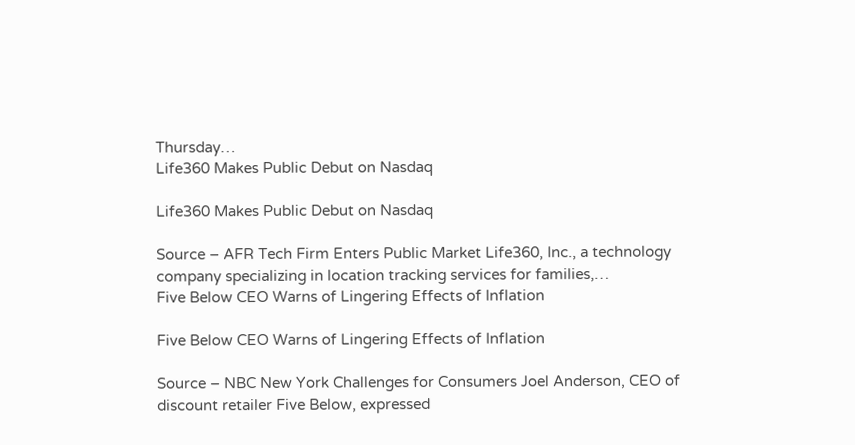Thursday…
Life360 Makes Public Debut on Nasdaq

Life360 Makes Public Debut on Nasdaq

Source – AFR Tech Firm Enters Public Market Life360, Inc., a technology company specializing in location tracking services for families,…
Five Below CEO Warns of Lingering Effects of Inflation

Five Below CEO Warns of Lingering Effects of Inflation

Source – NBC New York Challenges for Consumers Joel Anderson, CEO of discount retailer Five Below, expressed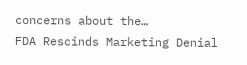concerns about the…
FDA Rescinds Marketing Denial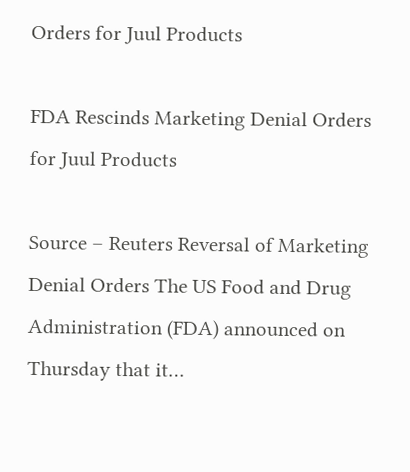Orders for Juul Products

FDA Rescinds Marketing Denial Orders for Juul Products

Source – Reuters Reversal of Marketing Denial Orders The US Food and Drug Administration (FDA) announced on Thursday that it…